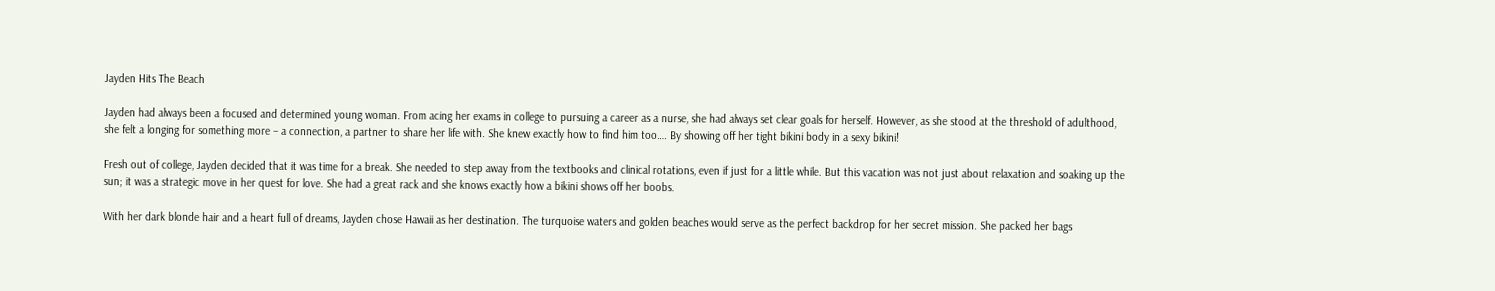Jayden Hits The Beach

Jayden had always been a focused and determined young woman. From acing her exams in college to pursuing a career as a nurse, she had always set clear goals for herself. However, as she stood at the threshold of adulthood, she felt a longing for something more – a connection, a partner to share her life with. She knew exactly how to find him too…. By showing off her tight bikini body in a sexy bikini!

Fresh out of college, Jayden decided that it was time for a break. She needed to step away from the textbooks and clinical rotations, even if just for a little while. But this vacation was not just about relaxation and soaking up the sun; it was a strategic move in her quest for love. She had a great rack and she knows exactly how a bikini shows off her boobs.

With her dark blonde hair and a heart full of dreams, Jayden chose Hawaii as her destination. The turquoise waters and golden beaches would serve as the perfect backdrop for her secret mission. She packed her bags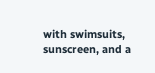with swimsuits, sunscreen, and a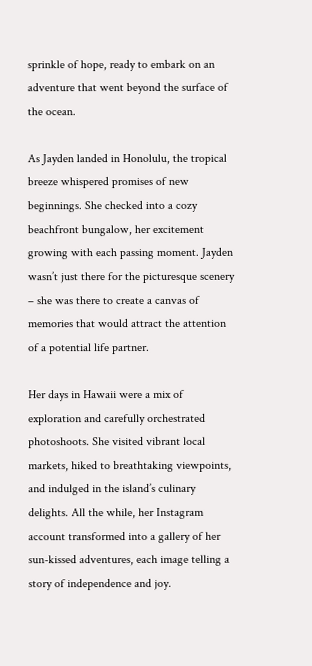sprinkle of hope, ready to embark on an adventure that went beyond the surface of the ocean.

As Jayden landed in Honolulu, the tropical breeze whispered promises of new beginnings. She checked into a cozy beachfront bungalow, her excitement growing with each passing moment. Jayden wasn’t just there for the picturesque scenery – she was there to create a canvas of memories that would attract the attention of a potential life partner.

Her days in Hawaii were a mix of exploration and carefully orchestrated photoshoots. She visited vibrant local markets, hiked to breathtaking viewpoints, and indulged in the island’s culinary delights. All the while, her Instagram account transformed into a gallery of her sun-kissed adventures, each image telling a story of independence and joy.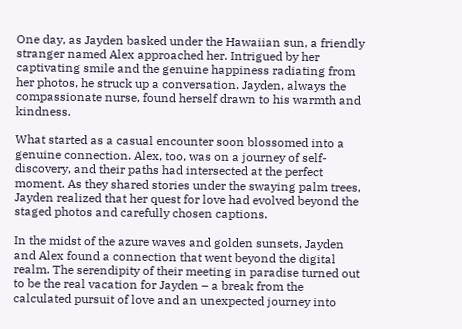One day, as Jayden basked under the Hawaiian sun, a friendly stranger named Alex approached her. Intrigued by her captivating smile and the genuine happiness radiating from her photos, he struck up a conversation. Jayden, always the compassionate nurse, found herself drawn to his warmth and kindness.

What started as a casual encounter soon blossomed into a genuine connection. Alex, too, was on a journey of self-discovery, and their paths had intersected at the perfect moment. As they shared stories under the swaying palm trees, Jayden realized that her quest for love had evolved beyond the staged photos and carefully chosen captions.

In the midst of the azure waves and golden sunsets, Jayden and Alex found a connection that went beyond the digital realm. The serendipity of their meeting in paradise turned out to be the real vacation for Jayden – a break from the calculated pursuit of love and an unexpected journey into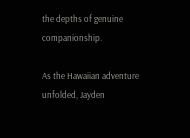the depths of genuine companionship.

As the Hawaiian adventure unfolded, Jayden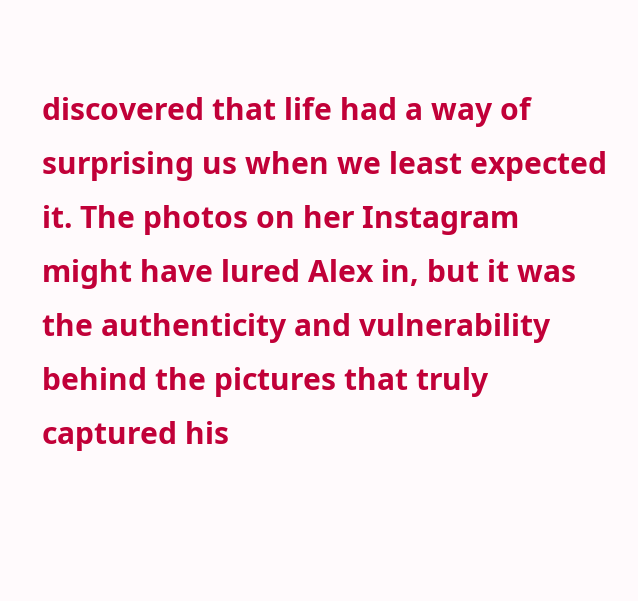discovered that life had a way of surprising us when we least expected it. The photos on her Instagram might have lured Alex in, but it was the authenticity and vulnerability behind the pictures that truly captured his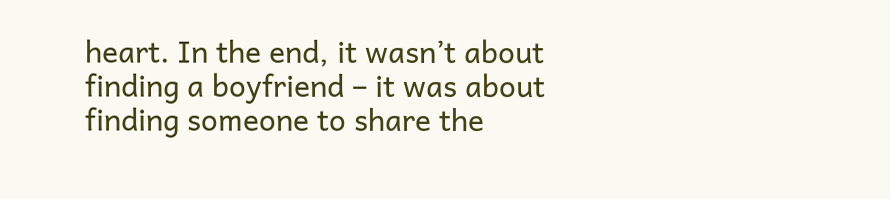heart. In the end, it wasn’t about finding a boyfriend – it was about finding someone to share the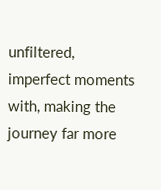unfiltered, imperfect moments with, making the journey far more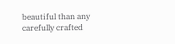beautiful than any carefully crafted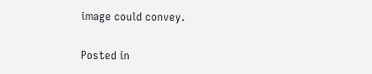image could convey.

Posted in